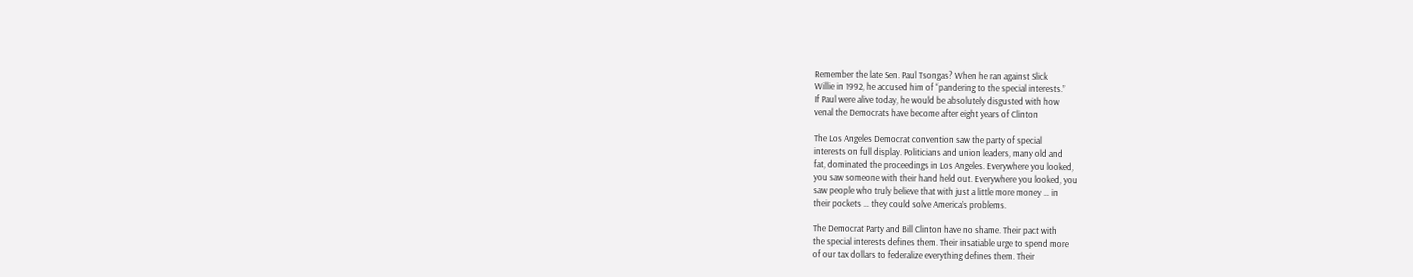Remember the late Sen. Paul Tsongas? When he ran against Slick
Willie in 1992, he accused him of “pandering to the special interests.”
If Paul were alive today, he would be absolutely disgusted with how
venal the Democrats have become after eight years of Clinton

The Los Angeles Democrat convention saw the party of special
interests on full display. Politicians and union leaders, many old and
fat, dominated the proceedings in Los Angeles. Everywhere you looked,
you saw someone with their hand held out. Everywhere you looked, you
saw people who truly believe that with just a little more money … in
their pockets … they could solve America’s problems.

The Democrat Party and Bill Clinton have no shame. Their pact with
the special interests defines them. Their insatiable urge to spend more
of our tax dollars to federalize everything defines them. Their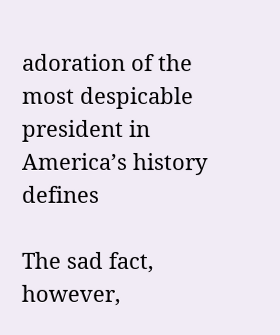adoration of the most despicable president in America’s history defines

The sad fact, however,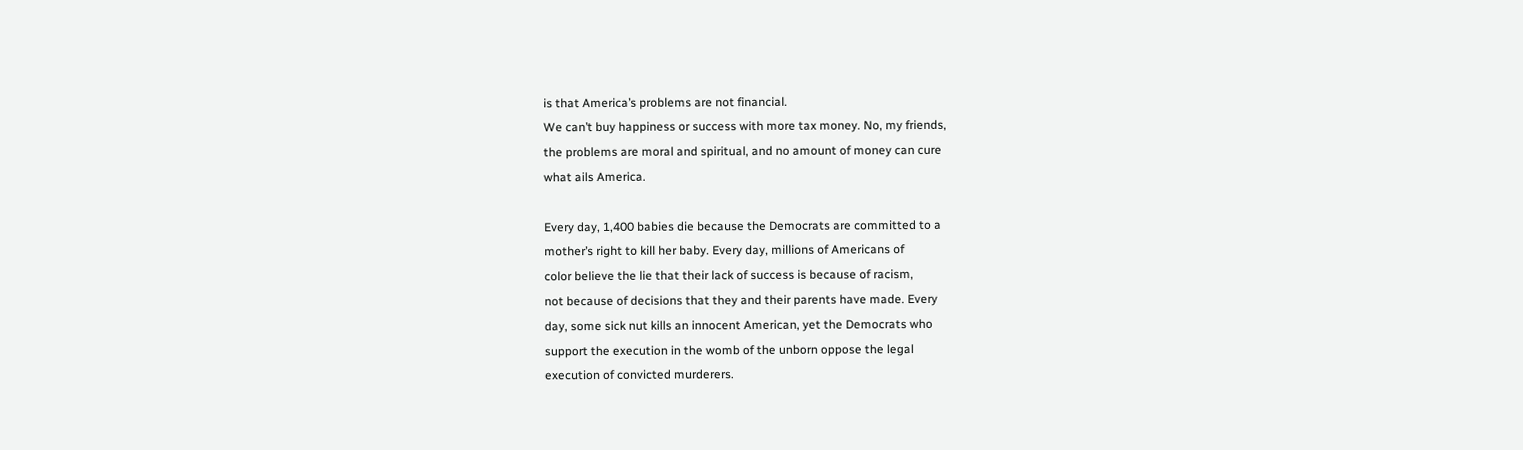is that America’s problems are not financial.
We can’t buy happiness or success with more tax money. No, my friends,
the problems are moral and spiritual, and no amount of money can cure
what ails America.

Every day, 1,400 babies die because the Democrats are committed to a
mother’s right to kill her baby. Every day, millions of Americans of
color believe the lie that their lack of success is because of racism,
not because of decisions that they and their parents have made. Every
day, some sick nut kills an innocent American, yet the Democrats who
support the execution in the womb of the unborn oppose the legal
execution of convicted murderers.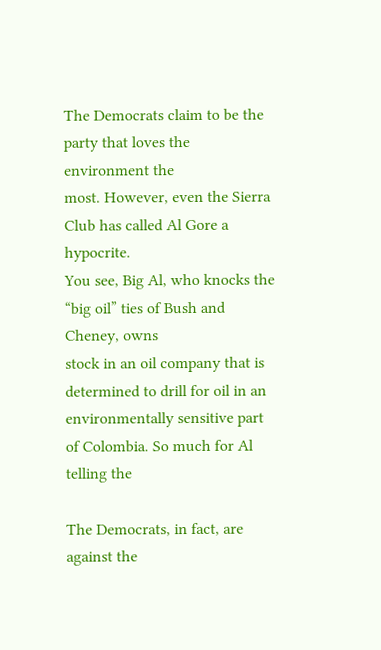The Democrats claim to be the party that loves the environment the
most. However, even the Sierra Club has called Al Gore a hypocrite.
You see, Big Al, who knocks the “big oil” ties of Bush and Cheney, owns
stock in an oil company that is determined to drill for oil in an
environmentally sensitive part of Colombia. So much for Al telling the

The Democrats, in fact, are against the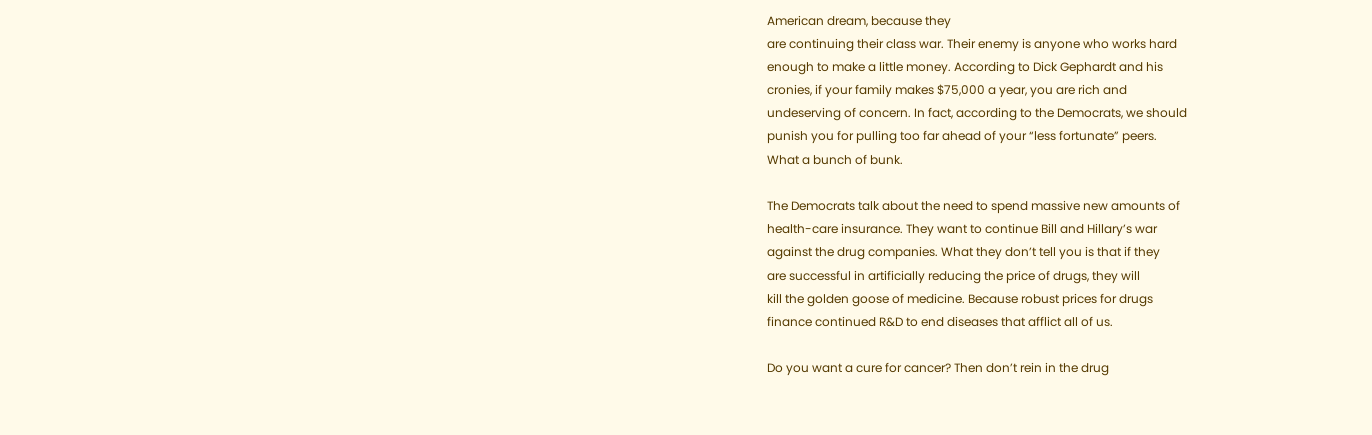American dream, because they
are continuing their class war. Their enemy is anyone who works hard
enough to make a little money. According to Dick Gephardt and his
cronies, if your family makes $75,000 a year, you are rich and
undeserving of concern. In fact, according to the Democrats, we should
punish you for pulling too far ahead of your “less fortunate” peers.
What a bunch of bunk.

The Democrats talk about the need to spend massive new amounts of
health-care insurance. They want to continue Bill and Hillary’s war
against the drug companies. What they don’t tell you is that if they
are successful in artificially reducing the price of drugs, they will
kill the golden goose of medicine. Because robust prices for drugs
finance continued R&D to end diseases that afflict all of us.

Do you want a cure for cancer? Then don’t rein in the drug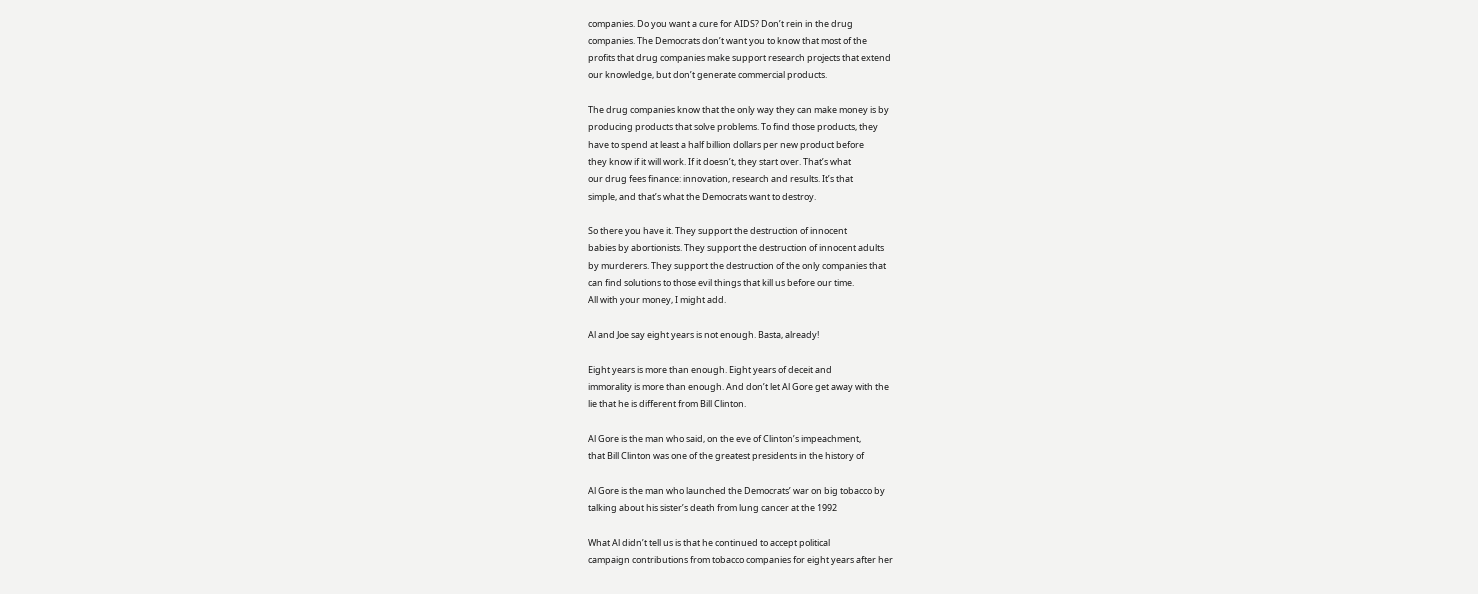companies. Do you want a cure for AIDS? Don’t rein in the drug
companies. The Democrats don’t want you to know that most of the
profits that drug companies make support research projects that extend
our knowledge, but don’t generate commercial products.

The drug companies know that the only way they can make money is by
producing products that solve problems. To find those products, they
have to spend at least a half billion dollars per new product before
they know if it will work. If it doesn’t, they start over. That’s what
our drug fees finance: innovation, research and results. It’s that
simple, and that’s what the Democrats want to destroy.

So there you have it. They support the destruction of innocent
babies by abortionists. They support the destruction of innocent adults
by murderers. They support the destruction of the only companies that
can find solutions to those evil things that kill us before our time.
All with your money, I might add.

Al and Joe say eight years is not enough. Basta, already!

Eight years is more than enough. Eight years of deceit and
immorality is more than enough. And don’t let Al Gore get away with the
lie that he is different from Bill Clinton.

Al Gore is the man who said, on the eve of Clinton’s impeachment,
that Bill Clinton was one of the greatest presidents in the history of

Al Gore is the man who launched the Democrats’ war on big tobacco by
talking about his sister’s death from lung cancer at the 1992

What Al didn’t tell us is that he continued to accept political
campaign contributions from tobacco companies for eight years after her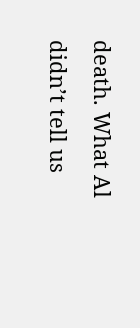death. What Al didn’t tell us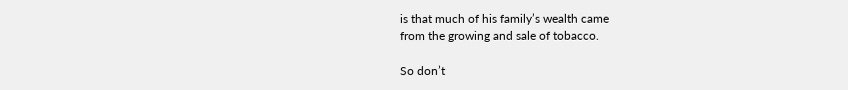is that much of his family’s wealth came
from the growing and sale of tobacco.

So don’t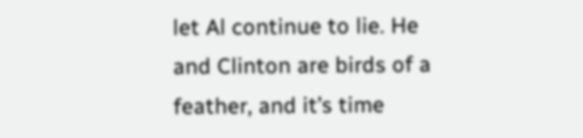let Al continue to lie. He and Clinton are birds of a
feather, and it’s time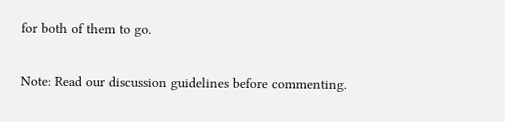for both of them to go.

Note: Read our discussion guidelines before commenting.